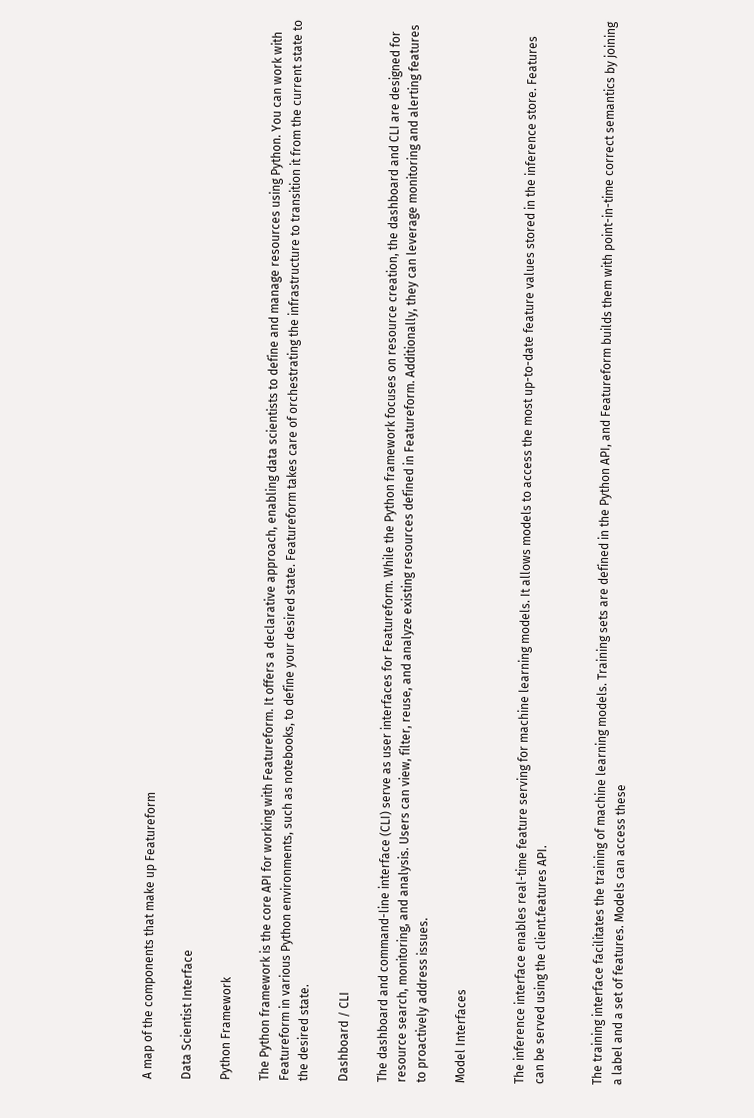A map of the components that make up Featureform

Data Scientist Interface

Python Framework

The Python framework is the core API for working with Featureform. It offers a declarative approach, enabling data scientists to define and manage resources using Python. You can work with Featureform in various Python environments, such as notebooks, to define your desired state. Featureform takes care of orchestrating the infrastructure to transition it from the current state to the desired state.

Dashboard / CLI

The dashboard and command-line interface (CLI) serve as user interfaces for Featureform. While the Python framework focuses on resource creation, the dashboard and CLI are designed for resource search, monitoring, and analysis. Users can view, filter, reuse, and analyze existing resources defined in Featureform. Additionally, they can leverage monitoring and alerting features to proactively address issues.

Model Interfaces


The inference interface enables real-time feature serving for machine learning models. It allows models to access the most up-to-date feature values stored in the inference store. Features can be served using the client.features API.


The training interface facilitates the training of machine learning models. Training sets are defined in the Python API, and Featureform builds them with point-in-time correct semantics by joining a label and a set of features. Models can access these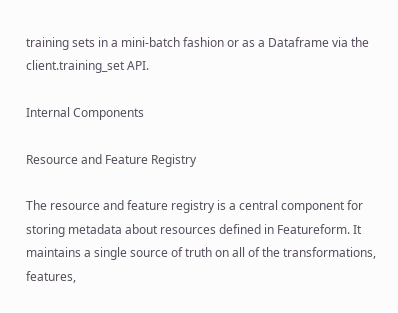training sets in a mini-batch fashion or as a Dataframe via the client.training_set API.

Internal Components

Resource and Feature Registry

The resource and feature registry is a central component for storing metadata about resources defined in Featureform. It maintains a single source of truth on all of the transformations, features,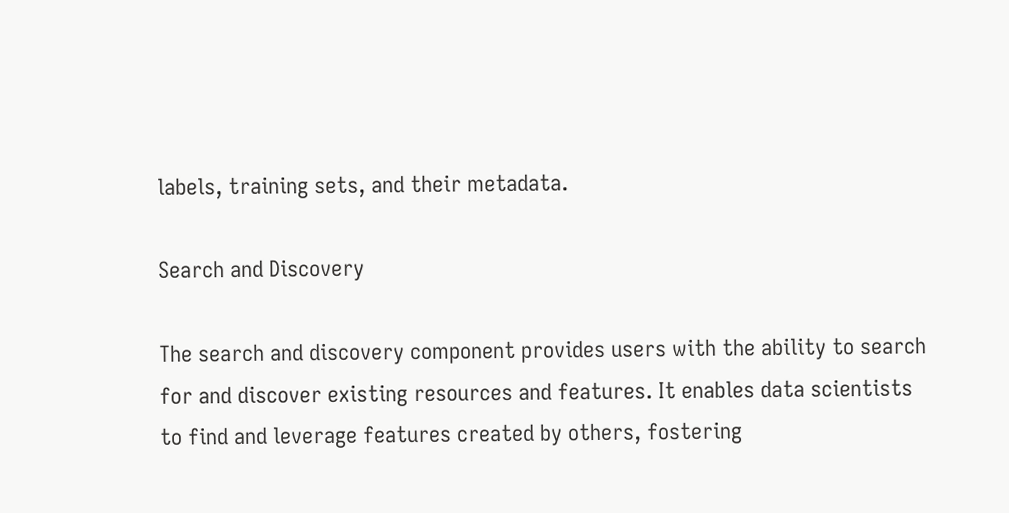labels, training sets, and their metadata.

Search and Discovery

The search and discovery component provides users with the ability to search for and discover existing resources and features. It enables data scientists to find and leverage features created by others, fostering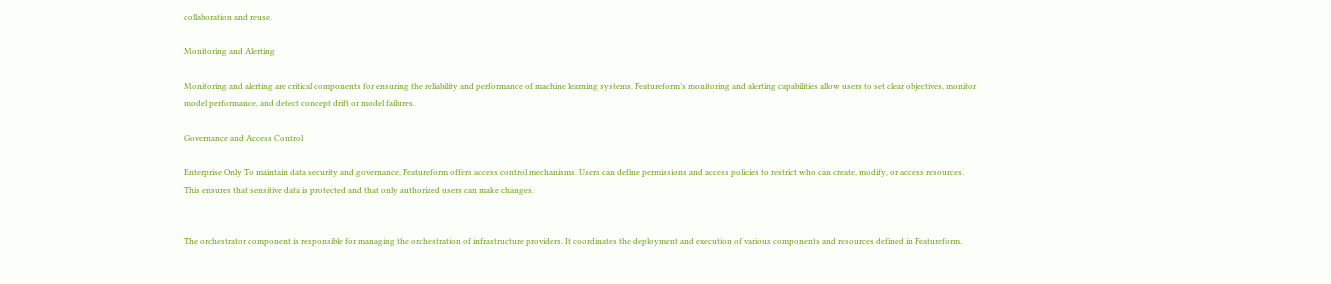collaboration and reuse.

Monitoring and Alerting

Monitoring and alerting are critical components for ensuring the reliability and performance of machine learning systems. Featureform’s monitoring and alerting capabilities allow users to set clear objectives, monitor model performance, and detect concept drift or model failures.

Governance and Access Control

Enterprise Only To maintain data security and governance, Featureform offers access control mechanisms. Users can define permissions and access policies to restrict who can create, modify, or access resources. This ensures that sensitive data is protected and that only authorized users can make changes.


The orchestrator component is responsible for managing the orchestration of infrastructure providers. It coordinates the deployment and execution of various components and resources defined in Featureform.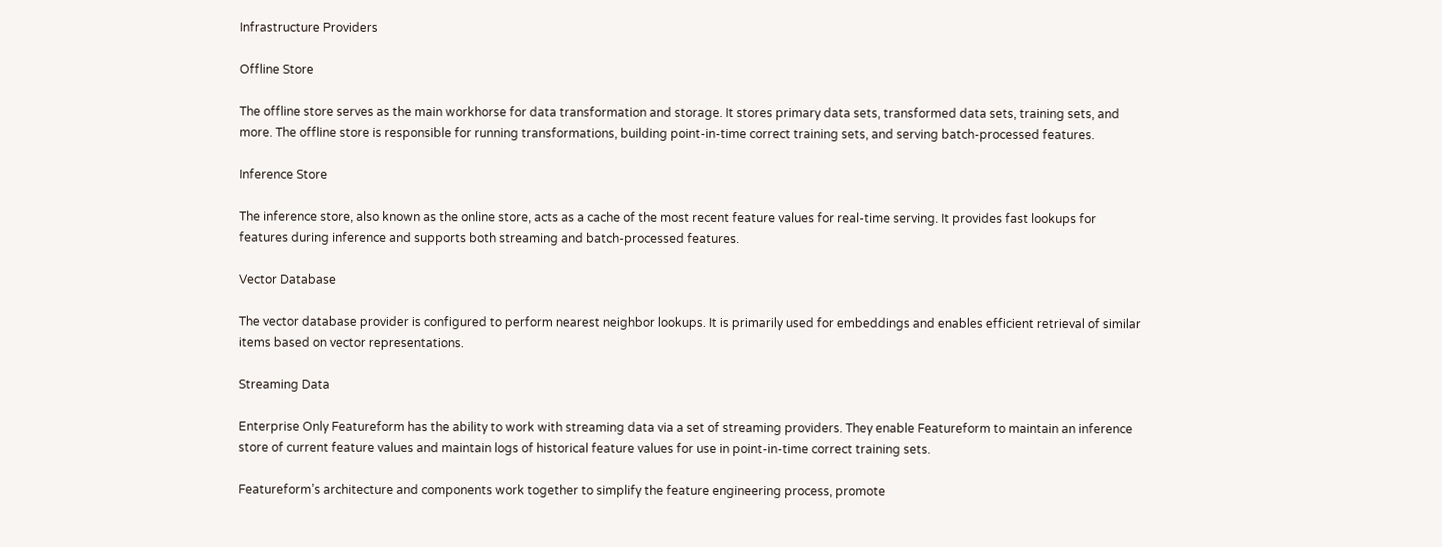Infrastructure Providers

Offline Store

The offline store serves as the main workhorse for data transformation and storage. It stores primary data sets, transformed data sets, training sets, and more. The offline store is responsible for running transformations, building point-in-time correct training sets, and serving batch-processed features.

Inference Store

The inference store, also known as the online store, acts as a cache of the most recent feature values for real-time serving. It provides fast lookups for features during inference and supports both streaming and batch-processed features.

Vector Database

The vector database provider is configured to perform nearest neighbor lookups. It is primarily used for embeddings and enables efficient retrieval of similar items based on vector representations.

Streaming Data

Enterprise Only Featureform has the ability to work with streaming data via a set of streaming providers. They enable Featureform to maintain an inference store of current feature values and maintain logs of historical feature values for use in point-in-time correct training sets.

Featureform’s architecture and components work together to simplify the feature engineering process, promote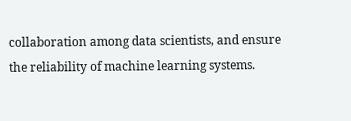collaboration among data scientists, and ensure the reliability of machine learning systems.